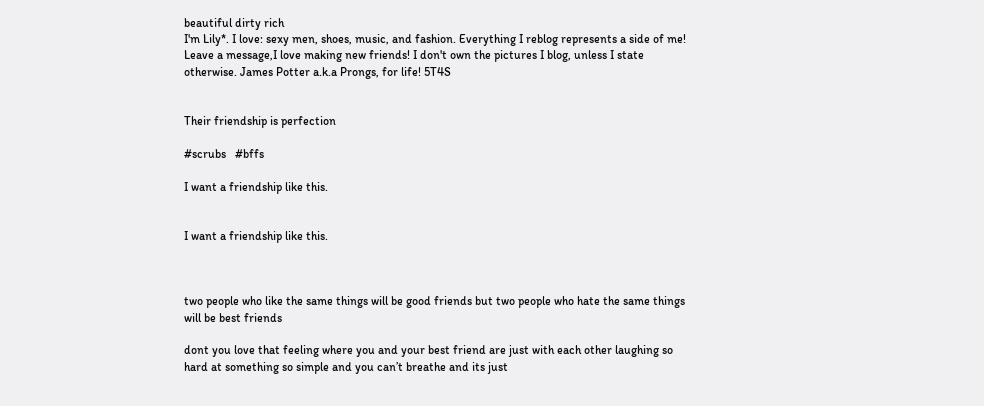beautiful dirty rich
I'm Lily*. I love: sexy men, shoes, music, and fashion. Everything I reblog represents a side of me! Leave a message,I love making new friends! I don't own the pictures I blog, unless I state otherwise. James Potter a.k.a Prongs, for life! 5T4S


Their friendship is perfection

#scrubs   #bffs

I want a friendship like this.


I want a friendship like this.



two people who like the same things will be good friends but two people who hate the same things will be best friends

dont you love that feeling where you and your best friend are just with each other laughing so hard at something so simple and you can’t breathe and its just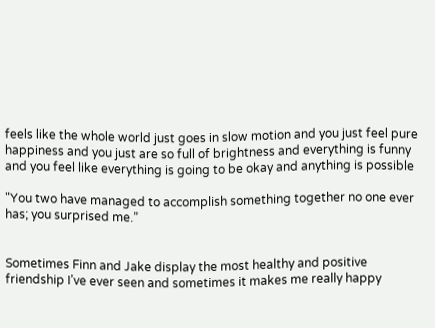feels like the whole world just goes in slow motion and you just feel pure happiness and you just are so full of brightness and everything is funny and you feel like everything is going to be okay and anything is possible

"You two have managed to accomplish something together no one ever has; you surprised me.”


Sometimes Finn and Jake display the most healthy and positive friendship I’ve ever seen and sometimes it makes me really happy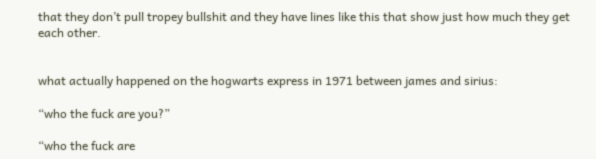that they don’t pull tropey bullshit and they have lines like this that show just how much they get each other.


what actually happened on the hogwarts express in 1971 between james and sirius:

“who the fuck are you?”

“who the fuck are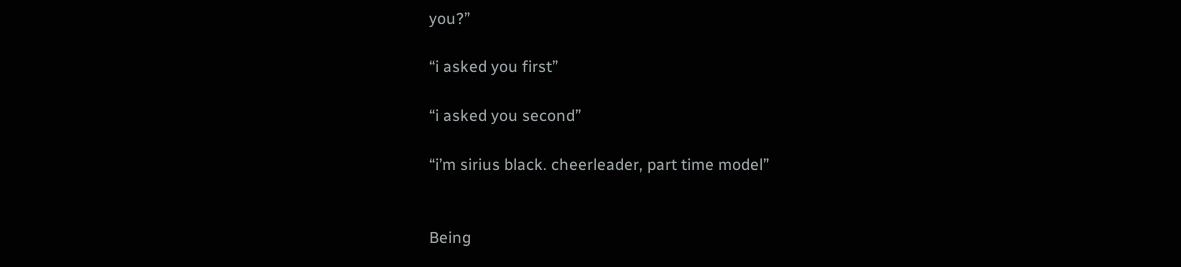you?”

“i asked you first”

“i asked you second”

“i’m sirius black. cheerleader, part time model”


Being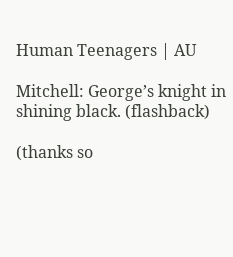Human Teenagers | AU

Mitchell: George’s knight in shining black. (flashback)

(thanks so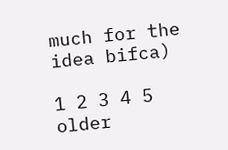much for the idea bifca)

1 2 3 4 5 older